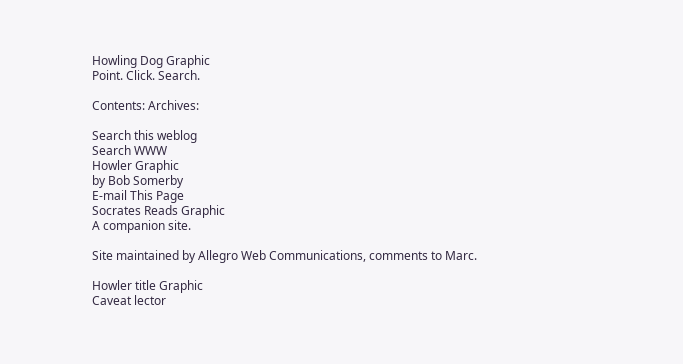Howling Dog Graphic
Point. Click. Search.

Contents: Archives:

Search this weblog
Search WWW
Howler Graphic
by Bob Somerby
E-mail This Page
Socrates Reads Graphic
A companion site.

Site maintained by Allegro Web Communications, comments to Marc.

Howler title Graphic
Caveat lector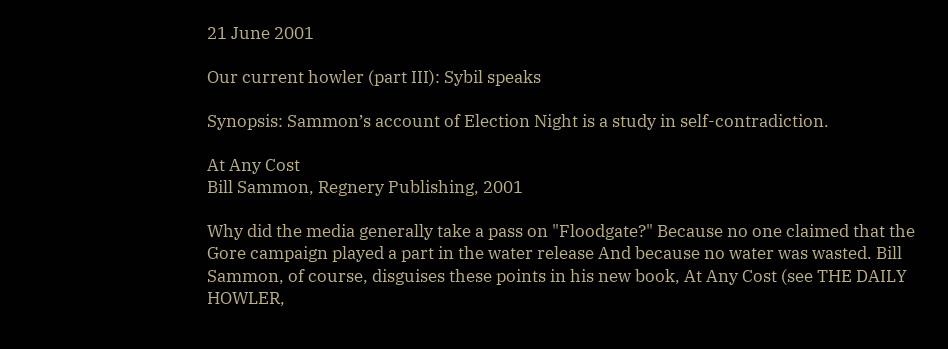21 June 2001

Our current howler (part III): Sybil speaks

Synopsis: Sammon’s account of Election Night is a study in self-contradiction.

At Any Cost
Bill Sammon, Regnery Publishing, 2001

Why did the media generally take a pass on "Floodgate?" Because no one claimed that the Gore campaign played a part in the water release And because no water was wasted. Bill Sammon, of course, disguises these points in his new book, At Any Cost (see THE DAILY HOWLER,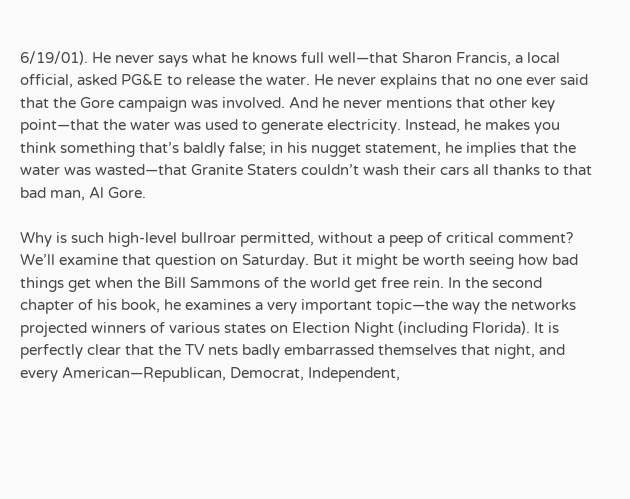6/19/01). He never says what he knows full well—that Sharon Francis, a local official, asked PG&E to release the water. He never explains that no one ever said that the Gore campaign was involved. And he never mentions that other key point—that the water was used to generate electricity. Instead, he makes you think something that’s baldly false; in his nugget statement, he implies that the water was wasted—that Granite Staters couldn’t wash their cars all thanks to that bad man, Al Gore.

Why is such high-level bullroar permitted, without a peep of critical comment? We’ll examine that question on Saturday. But it might be worth seeing how bad things get when the Bill Sammons of the world get free rein. In the second chapter of his book, he examines a very important topic—the way the networks projected winners of various states on Election Night (including Florida). It is perfectly clear that the TV nets badly embarrassed themselves that night, and every American—Republican, Democrat, Independent,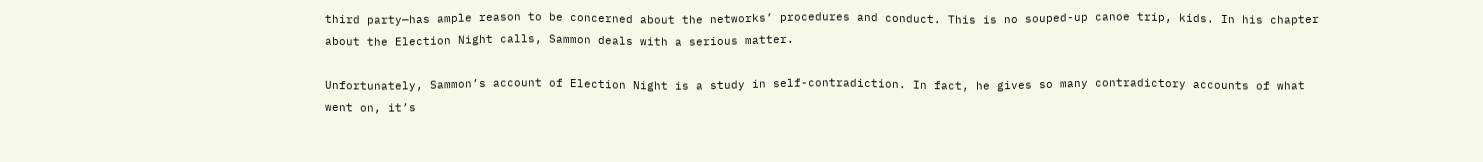third party—has ample reason to be concerned about the networks’ procedures and conduct. This is no souped-up canoe trip, kids. In his chapter about the Election Night calls, Sammon deals with a serious matter.

Unfortunately, Sammon’s account of Election Night is a study in self-contradiction. In fact, he gives so many contradictory accounts of what went on, it’s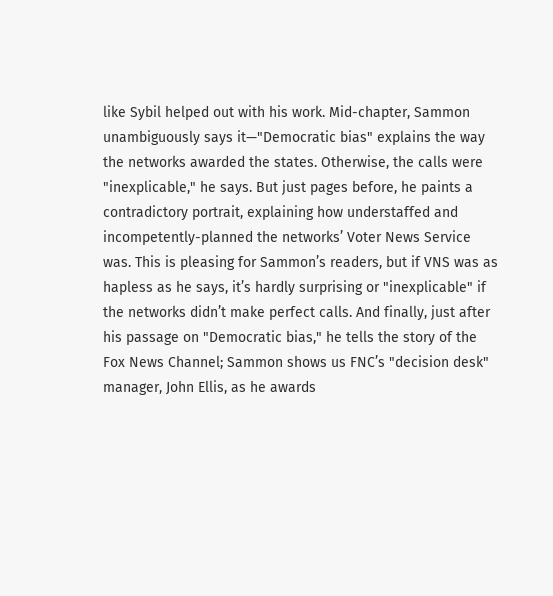like Sybil helped out with his work. Mid-chapter, Sammon unambiguously says it—"Democratic bias" explains the way the networks awarded the states. Otherwise, the calls were "inexplicable," he says. But just pages before, he paints a contradictory portrait, explaining how understaffed and incompetently-planned the networks’ Voter News Service was. This is pleasing for Sammon’s readers, but if VNS was as hapless as he says, it’s hardly surprising or "inexplicable" if the networks didn’t make perfect calls. And finally, just after his passage on "Democratic bias," he tells the story of the Fox News Channel; Sammon shows us FNC’s "decision desk" manager, John Ellis, as he awards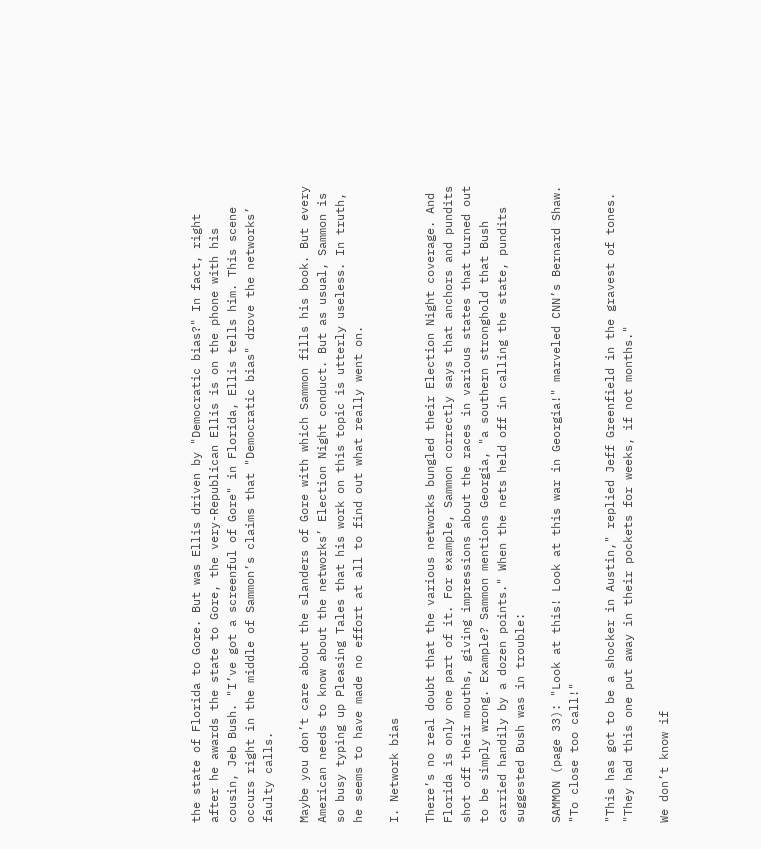the state of Florida to Gore. But was Ellis driven by "Democratic bias?" In fact, right after he awards the state to Gore, the very-Republican Ellis is on the phone with his cousin, Jeb Bush. "I’ve got a screenful of Gore" in Florida, Ellis tells him. This scene occurs right in the middle of Sammon’s claims that "Democratic bias" drove the networks’ faulty calls.

Maybe you don’t care about the slanders of Gore with which Sammon fills his book. But every American needs to know about the networks’ Election Night conduct. But as usual, Sammon is so busy typing up Pleasing Tales that his work on this topic is utterly useless. In truth, he seems to have made no effort at all to find out what really went on.

I. Network bias

There’s no real doubt that the various networks bungled their Election Night coverage. And Florida is only one part of it. For example, Sammon correctly says that anchors and pundits shot off their mouths, giving impressions about the races in various states that turned out to be simply wrong. Example? Sammon mentions Georgia, "a southern stronghold that Bush carried handily by a dozen points." When the nets held off in calling the state, pundits suggested Bush was in trouble:

SAMMON (page 33): "Look at this! Look at this war in Georgia!" marveled CNN’s Bernard Shaw. "To close too call!"

"This has got to be a shocker in Austin," replied Jeff Greenfield in the gravest of tones. "They had this one put away in their pockets for weeks, if not months."

We don’t know if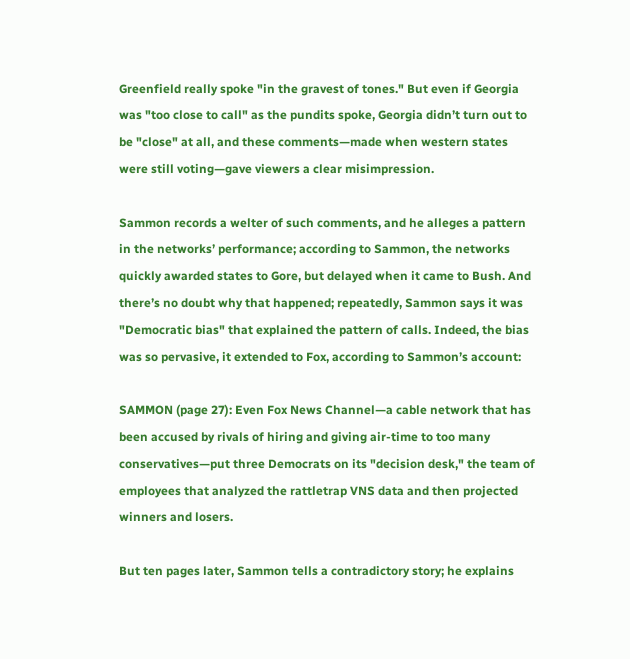Greenfield really spoke "in the gravest of tones." But even if Georgia was "too close to call" as the pundits spoke, Georgia didn’t turn out to be "close" at all, and these comments—made when western states were still voting—gave viewers a clear misimpression.

Sammon records a welter of such comments, and he alleges a pattern in the networks’ performance; according to Sammon, the networks quickly awarded states to Gore, but delayed when it came to Bush. And there’s no doubt why that happened; repeatedly, Sammon says it was "Democratic bias" that explained the pattern of calls. Indeed, the bias was so pervasive, it extended to Fox, according to Sammon’s account:

SAMMON (page 27): Even Fox News Channel—a cable network that has been accused by rivals of hiring and giving air-time to too many conservatives—put three Democrats on its "decision desk," the team of employees that analyzed the rattletrap VNS data and then projected winners and losers.

But ten pages later, Sammon tells a contradictory story; he explains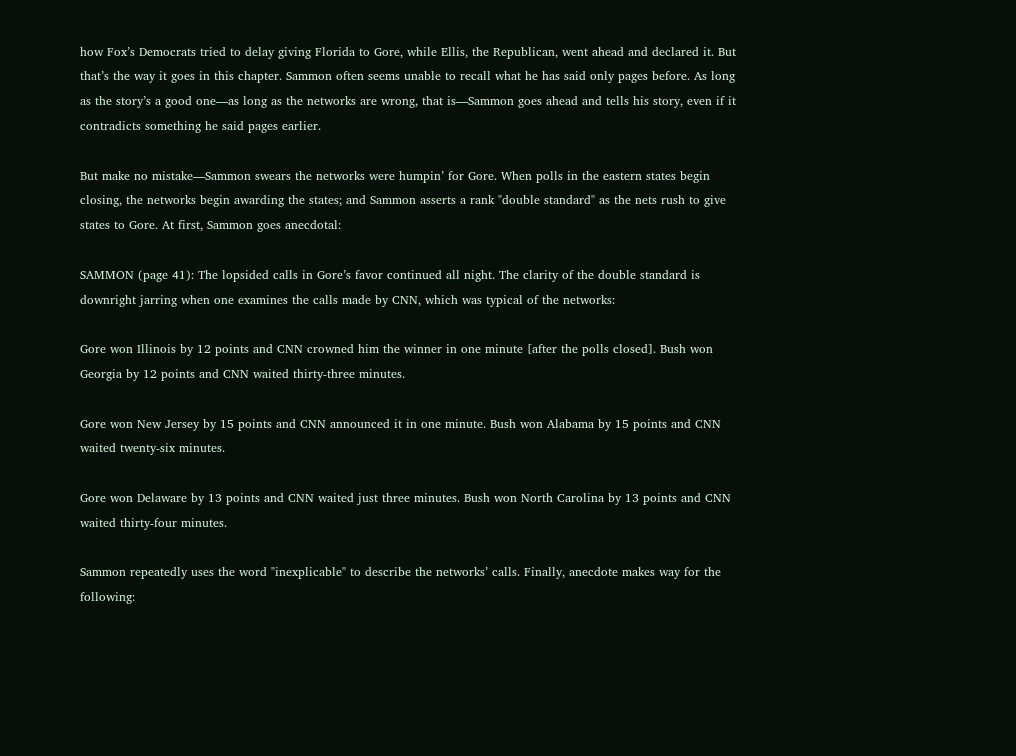how Fox’s Democrats tried to delay giving Florida to Gore, while Ellis, the Republican, went ahead and declared it. But that’s the way it goes in this chapter. Sammon often seems unable to recall what he has said only pages before. As long as the story’s a good one—as long as the networks are wrong, that is—Sammon goes ahead and tells his story, even if it contradicts something he said pages earlier.

But make no mistake—Sammon swears the networks were humpin’ for Gore. When polls in the eastern states begin closing, the networks begin awarding the states; and Sammon asserts a rank "double standard" as the nets rush to give states to Gore. At first, Sammon goes anecdotal:

SAMMON (page 41): The lopsided calls in Gore’s favor continued all night. The clarity of the double standard is downright jarring when one examines the calls made by CNN, which was typical of the networks:

Gore won Illinois by 12 points and CNN crowned him the winner in one minute [after the polls closed]. Bush won Georgia by 12 points and CNN waited thirty-three minutes.

Gore won New Jersey by 15 points and CNN announced it in one minute. Bush won Alabama by 15 points and CNN waited twenty-six minutes.

Gore won Delaware by 13 points and CNN waited just three minutes. Bush won North Carolina by 13 points and CNN waited thirty-four minutes.

Sammon repeatedly uses the word "inexplicable" to describe the networks’ calls. Finally, anecdote makes way for the following: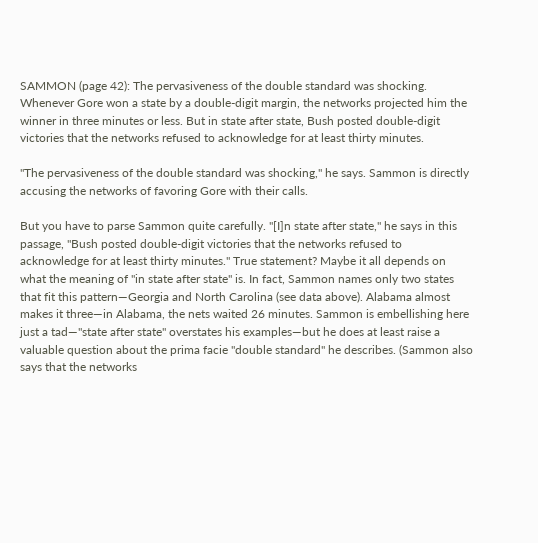SAMMON (page 42): The pervasiveness of the double standard was shocking. Whenever Gore won a state by a double-digit margin, the networks projected him the winner in three minutes or less. But in state after state, Bush posted double-digit victories that the networks refused to acknowledge for at least thirty minutes.

"The pervasiveness of the double standard was shocking," he says. Sammon is directly accusing the networks of favoring Gore with their calls.

But you have to parse Sammon quite carefully. "[I]n state after state," he says in this passage, "Bush posted double-digit victories that the networks refused to acknowledge for at least thirty minutes." True statement? Maybe it all depends on what the meaning of "in state after state" is. In fact, Sammon names only two states that fit this pattern—Georgia and North Carolina (see data above). Alabama almost makes it three—in Alabama, the nets waited 26 minutes. Sammon is embellishing here just a tad—"state after state" overstates his examples—but he does at least raise a valuable question about the prima facie "double standard" he describes. (Sammon also says that the networks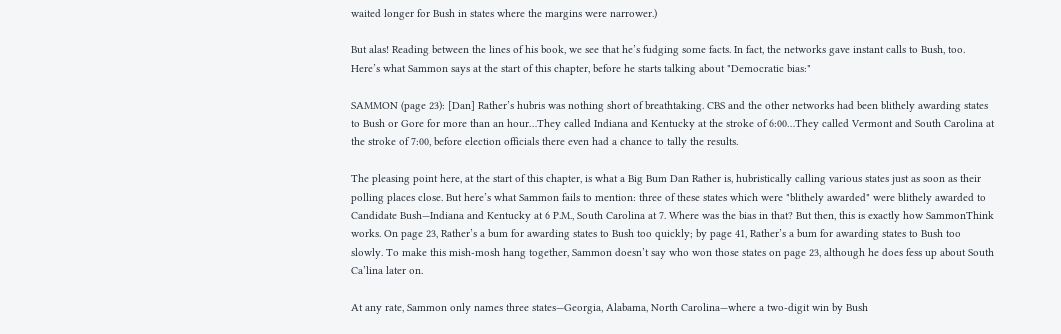waited longer for Bush in states where the margins were narrower.)

But alas! Reading between the lines of his book, we see that he’s fudging some facts. In fact, the networks gave instant calls to Bush, too. Here’s what Sammon says at the start of this chapter, before he starts talking about "Democratic bias:"

SAMMON (page 23): [Dan] Rather’s hubris was nothing short of breathtaking. CBS and the other networks had been blithely awarding states to Bush or Gore for more than an hour…They called Indiana and Kentucky at the stroke of 6:00…They called Vermont and South Carolina at the stroke of 7:00, before election officials there even had a chance to tally the results.

The pleasing point here, at the start of this chapter, is what a Big Bum Dan Rather is, hubristically calling various states just as soon as their polling places close. But here’s what Sammon fails to mention: three of these states which were "blithely awarded" were blithely awarded to Candidate Bush—Indiana and Kentucky at 6 P.M., South Carolina at 7. Where was the bias in that? But then, this is exactly how SammonThink works. On page 23, Rather’s a bum for awarding states to Bush too quickly; by page 41, Rather’s a bum for awarding states to Bush too slowly. To make this mish-mosh hang together, Sammon doesn’t say who won those states on page 23, although he does fess up about South Ca’lina later on.

At any rate, Sammon only names three states—Georgia, Alabama, North Carolina—where a two-digit win by Bush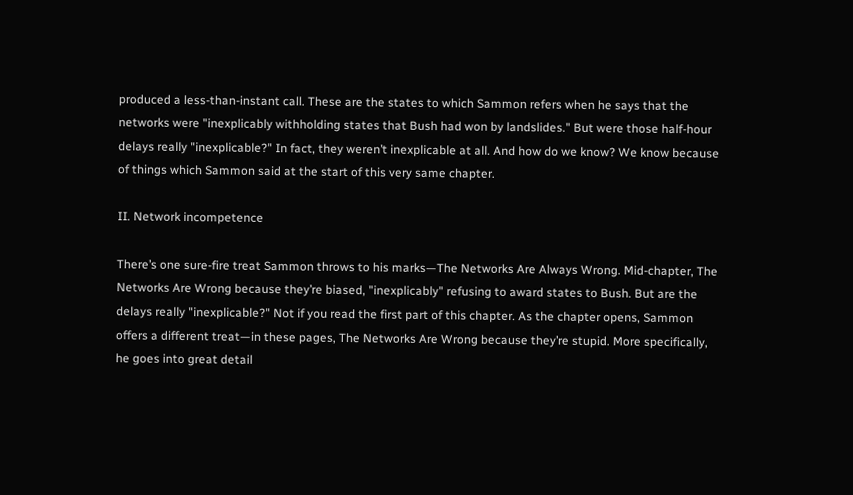produced a less-than-instant call. These are the states to which Sammon refers when he says that the networks were "inexplicably withholding states that Bush had won by landslides." But were those half-hour delays really "inexplicable?" In fact, they weren’t inexplicable at all. And how do we know? We know because of things which Sammon said at the start of this very same chapter.

II. Network incompetence

There’s one sure-fire treat Sammon throws to his marks—The Networks Are Always Wrong. Mid-chapter, The Networks Are Wrong because they’re biased, "inexplicably" refusing to award states to Bush. But are the delays really "inexplicable?" Not if you read the first part of this chapter. As the chapter opens, Sammon offers a different treat—in these pages, The Networks Are Wrong because they’re stupid. More specifically, he goes into great detail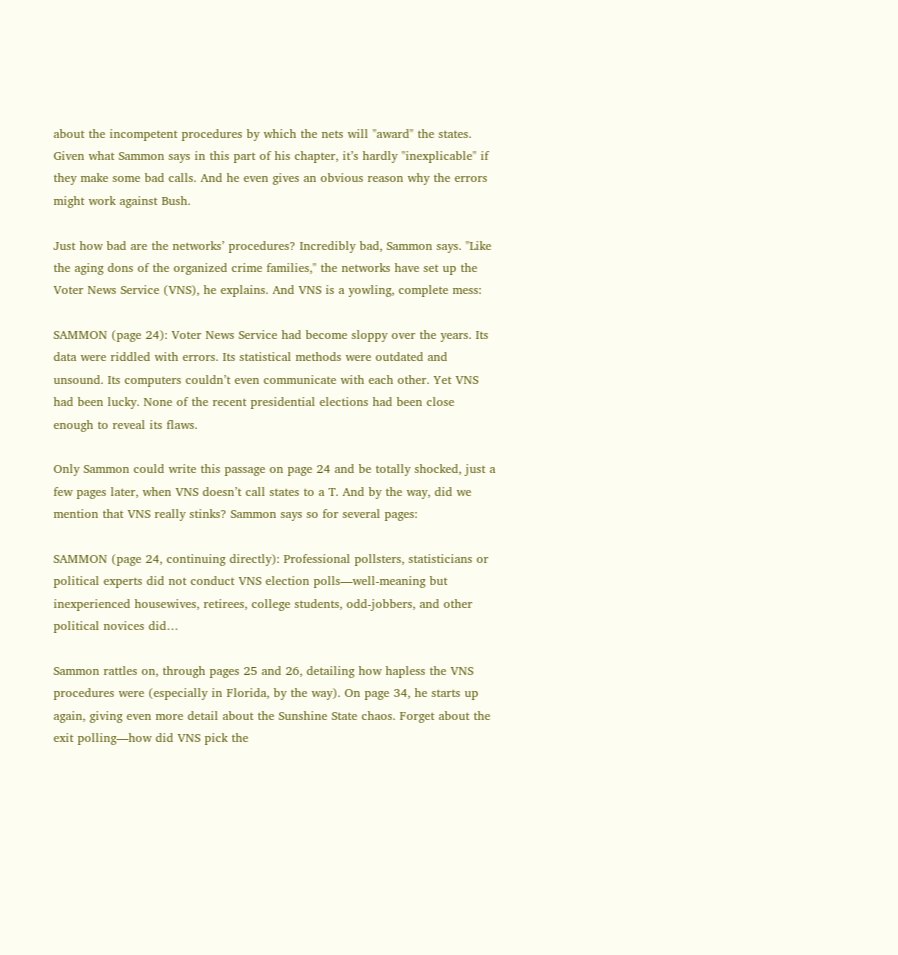about the incompetent procedures by which the nets will "award" the states. Given what Sammon says in this part of his chapter, it’s hardly "inexplicable" if they make some bad calls. And he even gives an obvious reason why the errors might work against Bush.

Just how bad are the networks’ procedures? Incredibly bad, Sammon says. "Like the aging dons of the organized crime families," the networks have set up the Voter News Service (VNS), he explains. And VNS is a yowling, complete mess:

SAMMON (page 24): Voter News Service had become sloppy over the years. Its data were riddled with errors. Its statistical methods were outdated and unsound. Its computers couldn’t even communicate with each other. Yet VNS had been lucky. None of the recent presidential elections had been close enough to reveal its flaws.

Only Sammon could write this passage on page 24 and be totally shocked, just a few pages later, when VNS doesn’t call states to a T. And by the way, did we mention that VNS really stinks? Sammon says so for several pages:

SAMMON (page 24, continuing directly): Professional pollsters, statisticians or political experts did not conduct VNS election polls—well-meaning but inexperienced housewives, retirees, college students, odd-jobbers, and other political novices did…

Sammon rattles on, through pages 25 and 26, detailing how hapless the VNS procedures were (especially in Florida, by the way). On page 34, he starts up again, giving even more detail about the Sunshine State chaos. Forget about the exit polling—how did VNS pick the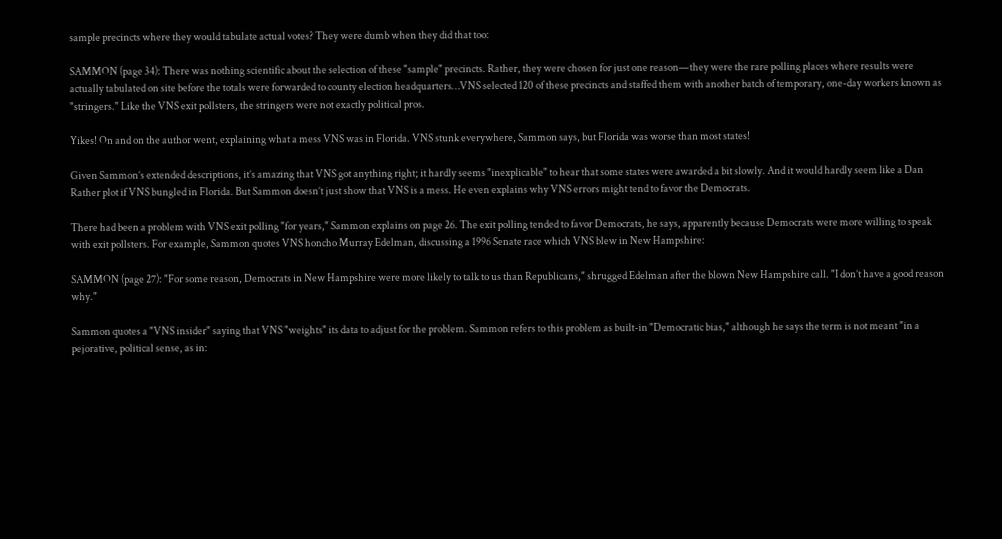sample precincts where they would tabulate actual votes? They were dumb when they did that too:

SAMMON (page 34): There was nothing scientific about the selection of these "sample" precincts. Rather, they were chosen for just one reason—they were the rare polling places where results were actually tabulated on site before the totals were forwarded to county election headquarters…VNS selected 120 of these precincts and staffed them with another batch of temporary, one-day workers known as "stringers." Like the VNS exit pollsters, the stringers were not exactly political pros.

Yikes! On and on the author went, explaining what a mess VNS was in Florida. VNS stunk everywhere, Sammon says, but Florida was worse than most states!

Given Sammon’s extended descriptions, it’s amazing that VNS got anything right; it hardly seems "inexplicable" to hear that some states were awarded a bit slowly. And it would hardly seem like a Dan Rather plot if VNS bungled in Florida. But Sammon doesn’t just show that VNS is a mess. He even explains why VNS errors might tend to favor the Democrats.

There had been a problem with VNS exit polling "for years," Sammon explains on page 26. The exit polling tended to favor Democrats, he says, apparently because Democrats were more willing to speak with exit pollsters. For example, Sammon quotes VNS honcho Murray Edelman, discussing a 1996 Senate race which VNS blew in New Hampshire:

SAMMON (page 27): "For some reason, Democrats in New Hampshire were more likely to talk to us than Republicans," shrugged Edelman after the blown New Hampshire call. "I don’t have a good reason why."

Sammon quotes a "VNS insider" saying that VNS "weights" its data to adjust for the problem. Sammon refers to this problem as built-in "Democratic bias," although he says the term is not meant "in a pejorative, political sense, as in: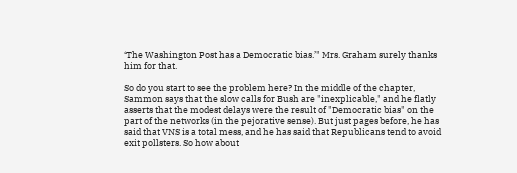‘The Washington Post has a Democratic bias.’" Mrs. Graham surely thanks him for that.

So do you start to see the problem here? In the middle of the chapter, Sammon says that the slow calls for Bush are "inexplicable," and he flatly asserts that the modest delays were the result of "Democratic bias" on the part of the networks (in the pejorative sense). But just pages before, he has said that VNS is a total mess, and he has said that Republicans tend to avoid exit pollsters. So how about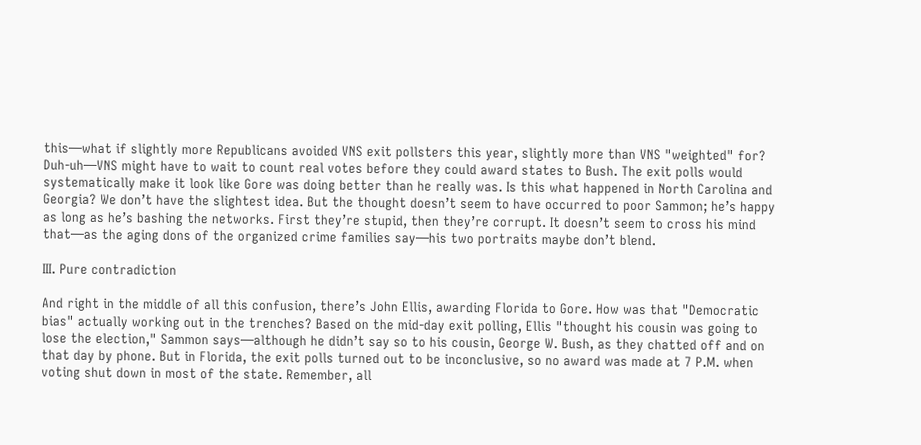this—what if slightly more Republicans avoided VNS exit pollsters this year, slightly more than VNS "weighted" for? Duh-uh—VNS might have to wait to count real votes before they could award states to Bush. The exit polls would systematically make it look like Gore was doing better than he really was. Is this what happened in North Carolina and Georgia? We don’t have the slightest idea. But the thought doesn’t seem to have occurred to poor Sammon; he’s happy as long as he’s bashing the networks. First they’re stupid, then they’re corrupt. It doesn’t seem to cross his mind that—as the aging dons of the organized crime families say—his two portraits maybe don’t blend.

III. Pure contradiction

And right in the middle of all this confusion, there’s John Ellis, awarding Florida to Gore. How was that "Democratic bias" actually working out in the trenches? Based on the mid-day exit polling, Ellis "thought his cousin was going to lose the election," Sammon says—although he didn’t say so to his cousin, George W. Bush, as they chatted off and on that day by phone. But in Florida, the exit polls turned out to be inconclusive, so no award was made at 7 P.M. when voting shut down in most of the state. Remember, all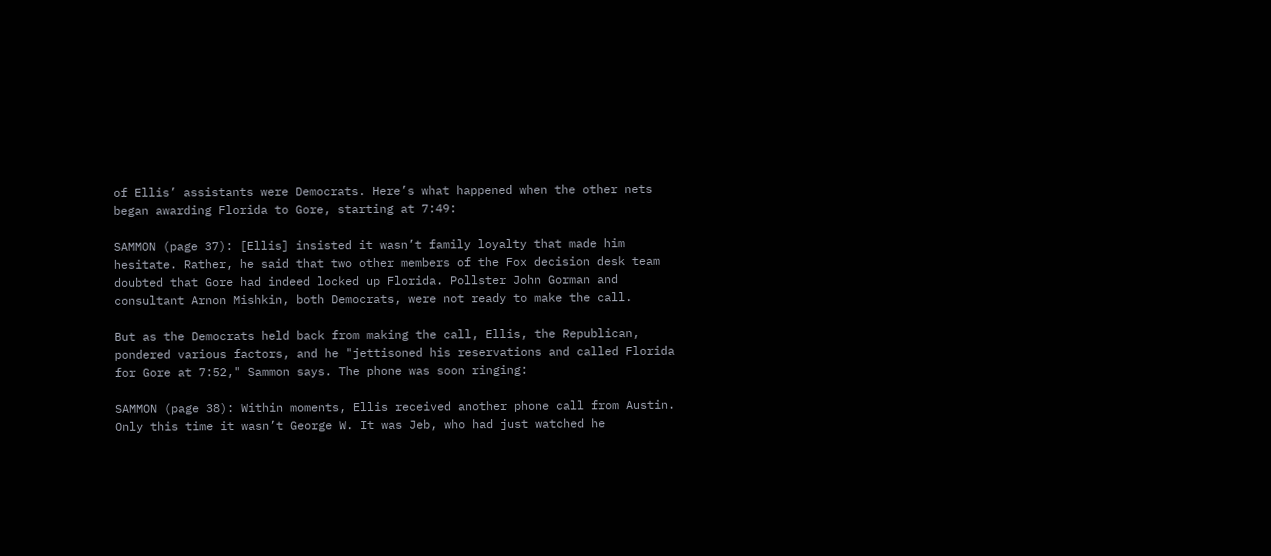of Ellis’ assistants were Democrats. Here’s what happened when the other nets began awarding Florida to Gore, starting at 7:49:

SAMMON (page 37): [Ellis] insisted it wasn’t family loyalty that made him hesitate. Rather, he said that two other members of the Fox decision desk team doubted that Gore had indeed locked up Florida. Pollster John Gorman and consultant Arnon Mishkin, both Democrats, were not ready to make the call.

But as the Democrats held back from making the call, Ellis, the Republican, pondered various factors, and he "jettisoned his reservations and called Florida for Gore at 7:52," Sammon says. The phone was soon ringing:

SAMMON (page 38): Within moments, Ellis received another phone call from Austin. Only this time it wasn’t George W. It was Jeb, who had just watched he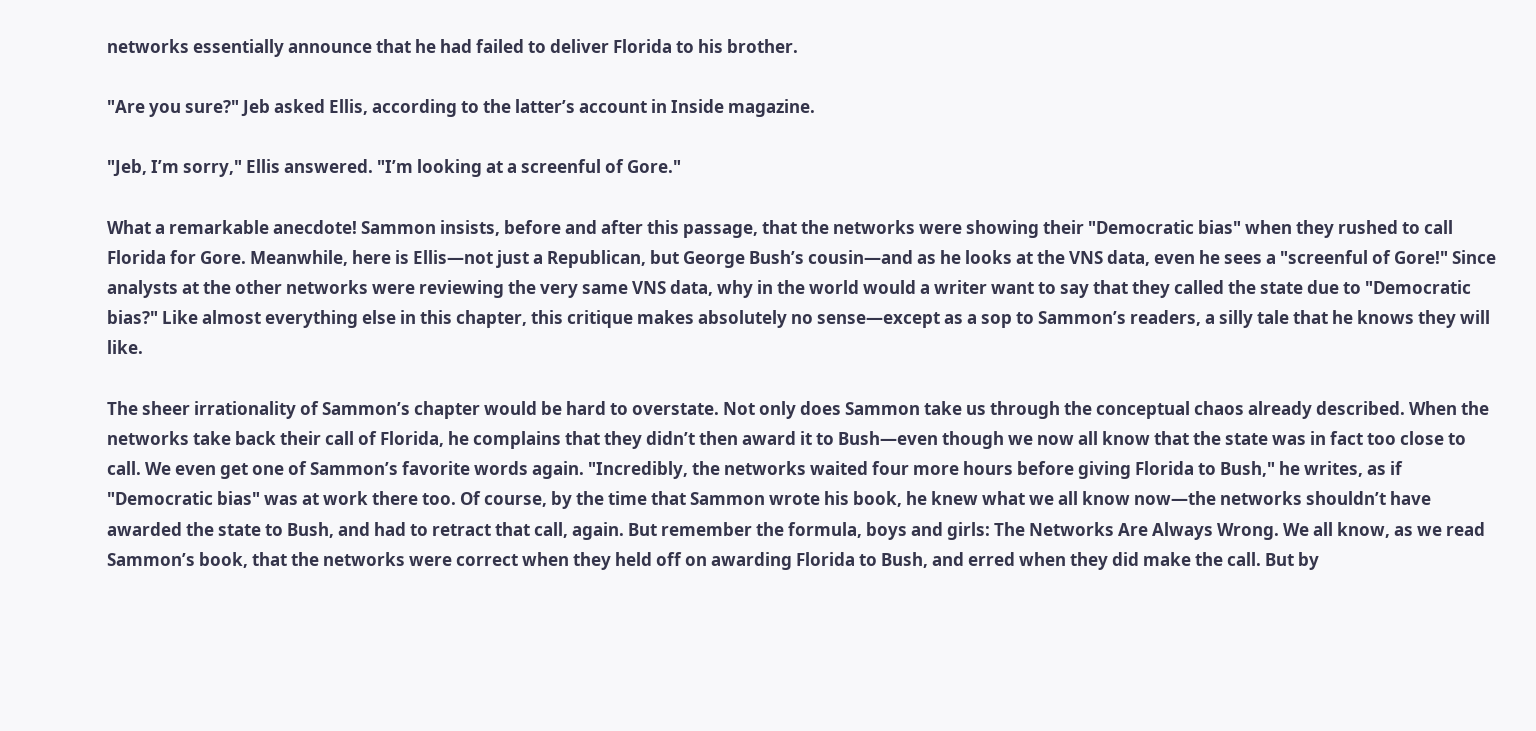networks essentially announce that he had failed to deliver Florida to his brother.

"Are you sure?" Jeb asked Ellis, according to the latter’s account in Inside magazine.

"Jeb, I’m sorry," Ellis answered. "I’m looking at a screenful of Gore."

What a remarkable anecdote! Sammon insists, before and after this passage, that the networks were showing their "Democratic bias" when they rushed to call Florida for Gore. Meanwhile, here is Ellis—not just a Republican, but George Bush’s cousin—and as he looks at the VNS data, even he sees a "screenful of Gore!" Since analysts at the other networks were reviewing the very same VNS data, why in the world would a writer want to say that they called the state due to "Democratic bias?" Like almost everything else in this chapter, this critique makes absolutely no sense—except as a sop to Sammon’s readers, a silly tale that he knows they will like.

The sheer irrationality of Sammon’s chapter would be hard to overstate. Not only does Sammon take us through the conceptual chaos already described. When the networks take back their call of Florida, he complains that they didn’t then award it to Bush—even though we now all know that the state was in fact too close to call. We even get one of Sammon’s favorite words again. "Incredibly, the networks waited four more hours before giving Florida to Bush," he writes, as if "Democratic bias" was at work there too. Of course, by the time that Sammon wrote his book, he knew what we all know now—the networks shouldn’t have awarded the state to Bush, and had to retract that call, again. But remember the formula, boys and girls: The Networks Are Always Wrong. We all know, as we read Sammon’s book, that the networks were correct when they held off on awarding Florida to Bush, and erred when they did make the call. But by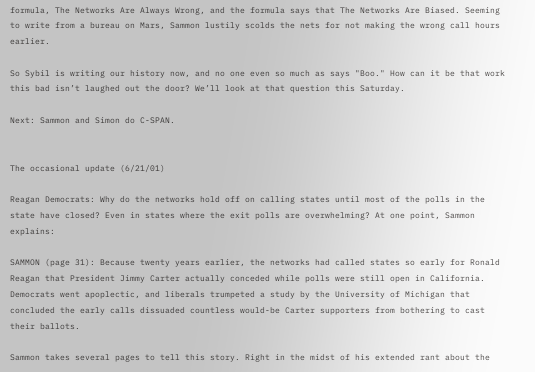formula, The Networks Are Always Wrong, and the formula says that The Networks Are Biased. Seeming to write from a bureau on Mars, Sammon lustily scolds the nets for not making the wrong call hours earlier.

So Sybil is writing our history now, and no one even so much as says "Boo." How can it be that work this bad isn’t laughed out the door? We’ll look at that question this Saturday.

Next: Sammon and Simon do C-SPAN.


The occasional update (6/21/01)

Reagan Democrats: Why do the networks hold off on calling states until most of the polls in the state have closed? Even in states where the exit polls are overwhelming? At one point, Sammon explains:

SAMMON (page 31): Because twenty years earlier, the networks had called states so early for Ronald Reagan that President Jimmy Carter actually conceded while polls were still open in California. Democrats went apoplectic, and liberals trumpeted a study by the University of Michigan that concluded the early calls dissuaded countless would-be Carter supporters from bothering to cast their ballots.

Sammon takes several pages to tell this story. Right in the midst of his extended rant about the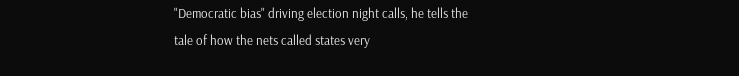"Democratic bias" driving election night calls, he tells the tale of how the nets called states very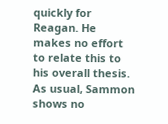quickly for Reagan. He makes no effort to relate this to his overall thesis. As usual, Sammon shows no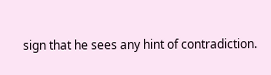sign that he sees any hint of contradiction.